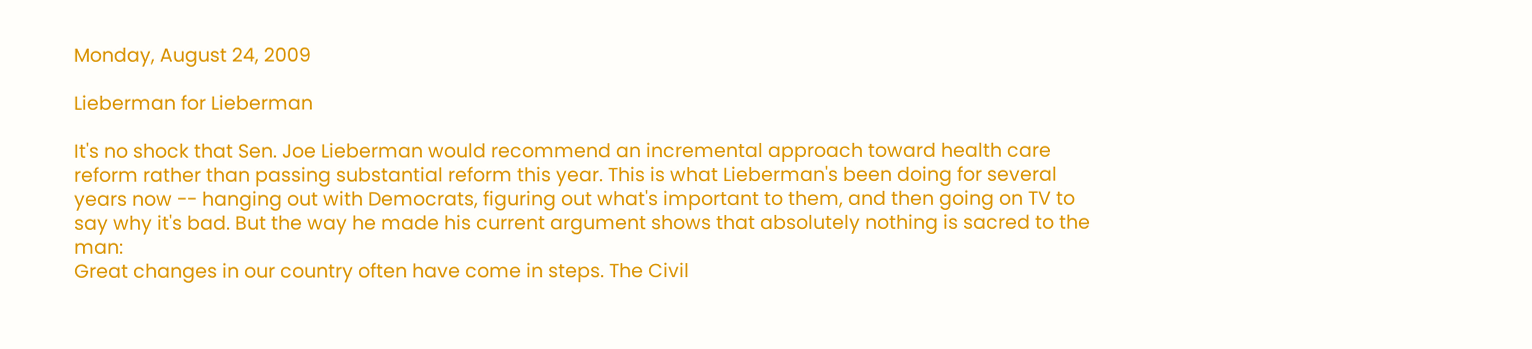Monday, August 24, 2009

Lieberman for Lieberman

It's no shock that Sen. Joe Lieberman would recommend an incremental approach toward health care reform rather than passing substantial reform this year. This is what Lieberman's been doing for several years now -- hanging out with Democrats, figuring out what's important to them, and then going on TV to say why it's bad. But the way he made his current argument shows that absolutely nothing is sacred to the man:
Great changes in our country often have come in steps. The Civil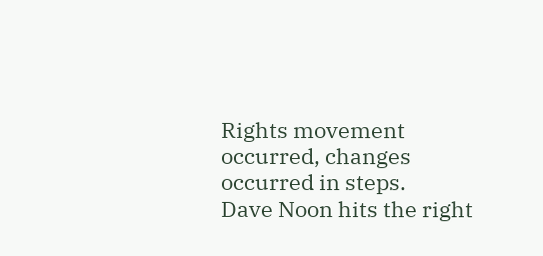Rights movement occurred, changes occurred in steps.
Dave Noon hits the right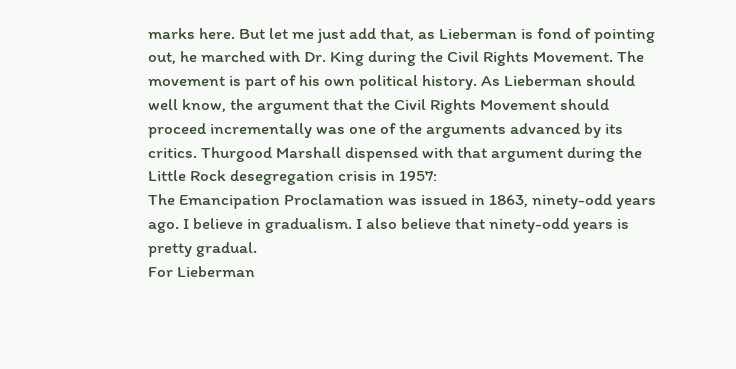marks here. But let me just add that, as Lieberman is fond of pointing out, he marched with Dr. King during the Civil Rights Movement. The movement is part of his own political history. As Lieberman should well know, the argument that the Civil Rights Movement should proceed incrementally was one of the arguments advanced by its critics. Thurgood Marshall dispensed with that argument during the Little Rock desegregation crisis in 1957:
The Emancipation Proclamation was issued in 1863, ninety-odd years ago. I believe in gradualism. I also believe that ninety-odd years is pretty gradual.
For Lieberman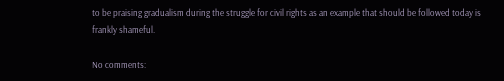to be praising gradualism during the struggle for civil rights as an example that should be followed today is frankly shameful.

No comments: